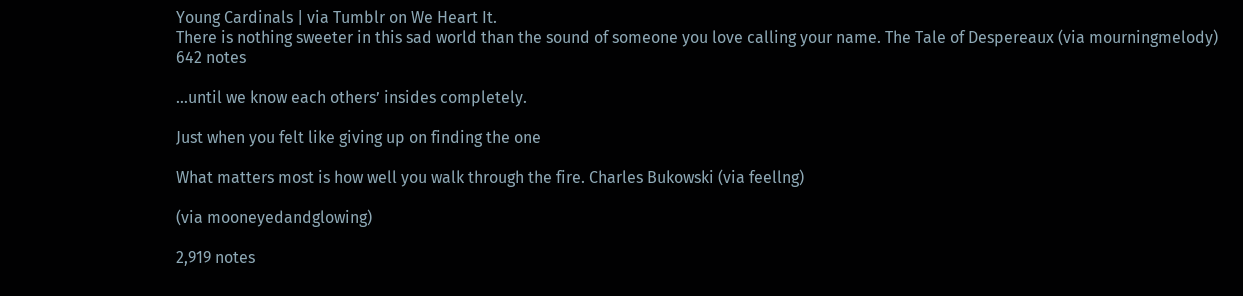Young Cardinals | via Tumblr on We Heart It.
There is nothing sweeter in this sad world than the sound of someone you love calling your name. The Tale of Despereaux (via mourningmelody)
642 notes

…until we know each others’ insides completely.

Just when you felt like giving up on finding the one

What matters most is how well you walk through the fire. Charles Bukowski (via feellng)

(via mooneyedandglowing)

2,919 notes